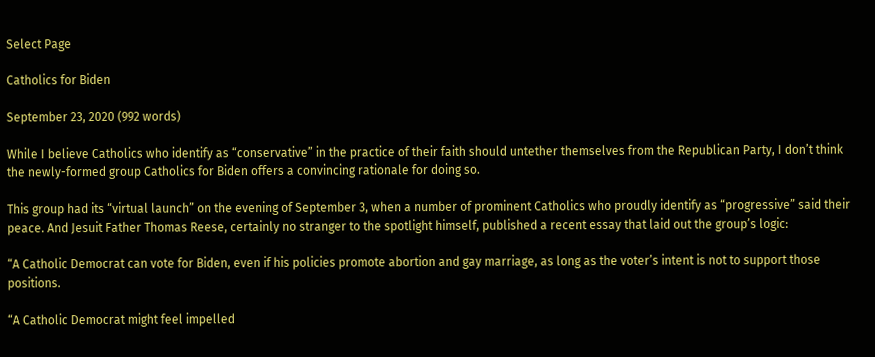Select Page

Catholics for Biden

September 23, 2020 (992 words)

While I believe Catholics who identify as “conservative” in the practice of their faith should untether themselves from the Republican Party, I don’t think the newly-formed group Catholics for Biden offers a convincing rationale for doing so.

This group had its “virtual launch” on the evening of September 3, when a number of prominent Catholics who proudly identify as “progressive” said their peace. And Jesuit Father Thomas Reese, certainly no stranger to the spotlight himself, published a recent essay that laid out the group’s logic:

“A Catholic Democrat can vote for Biden, even if his policies promote abortion and gay marriage, as long as the voter’s intent is not to support those positions.

“A Catholic Democrat might feel impelled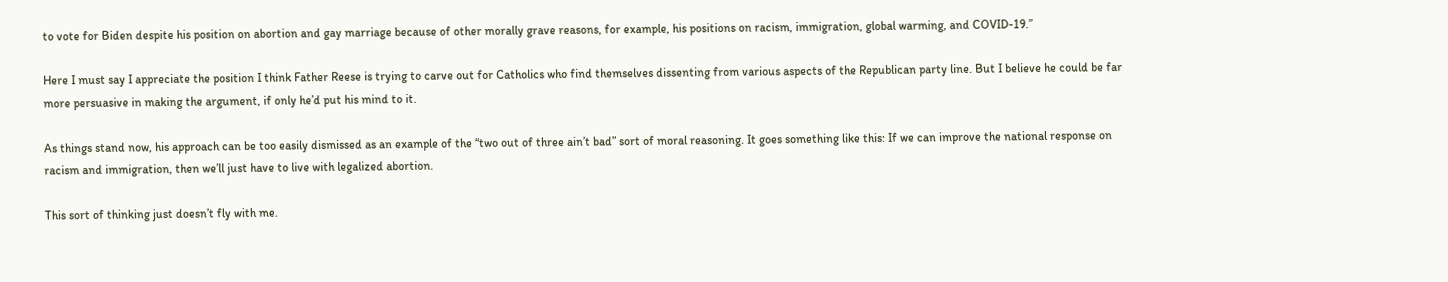to vote for Biden despite his position on abortion and gay marriage because of other morally grave reasons, for example, his positions on racism, immigration, global warming, and COVID-19.”

Here I must say I appreciate the position I think Father Reese is trying to carve out for Catholics who find themselves dissenting from various aspects of the Republican party line. But I believe he could be far more persuasive in making the argument, if only he’d put his mind to it.

As things stand now, his approach can be too easily dismissed as an example of the “two out of three ain’t bad” sort of moral reasoning. It goes something like this: If we can improve the national response on racism and immigration, then we’ll just have to live with legalized abortion.

This sort of thinking just doesn’t fly with me.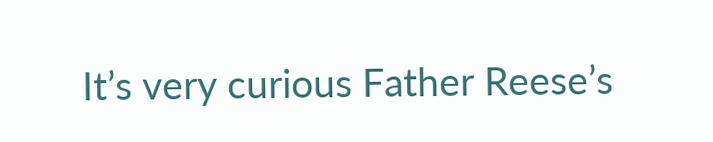It’s very curious Father Reese’s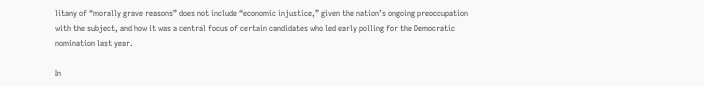litany of “morally grave reasons” does not include “economic injustice,” given the nation’s ongoing preoccupation with the subject, and how it was a central focus of certain candidates who led early polling for the Democratic nomination last year.

In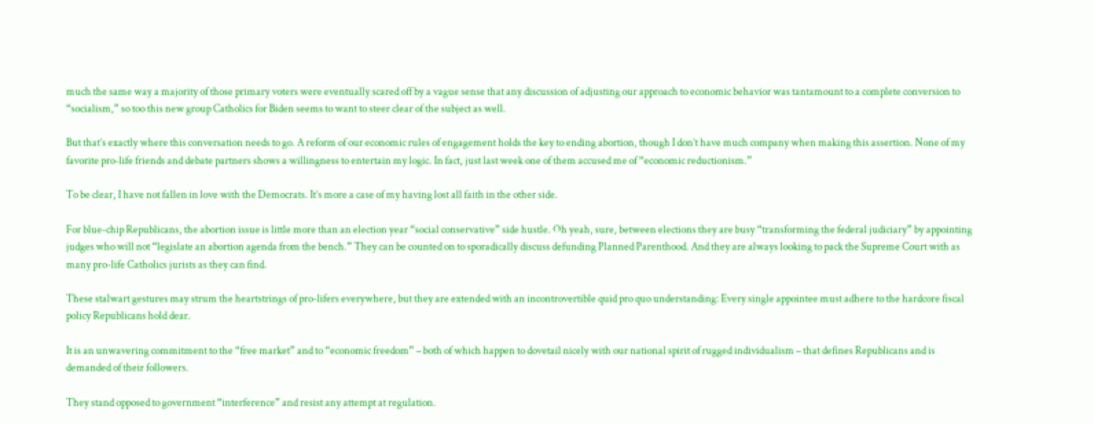much the same way a majority of those primary voters were eventually scared off by a vague sense that any discussion of adjusting our approach to economic behavior was tantamount to a complete conversion to “socialism,” so too this new group Catholics for Biden seems to want to steer clear of the subject as well.

But that’s exactly where this conversation needs to go. A reform of our economic rules of engagement holds the key to ending abortion, though I don’t have much company when making this assertion. None of my favorite pro-life friends and debate partners shows a willingness to entertain my logic. In fact, just last week one of them accused me of “economic reductionism.”

To be clear, I have not fallen in love with the Democrats. It’s more a case of my having lost all faith in the other side.

For blue-chip Republicans, the abortion issue is little more than an election year “social conservative” side hustle. Oh yeah, sure, between elections they are busy “transforming the federal judiciary” by appointing judges who will not “legislate an abortion agenda from the bench.” They can be counted on to sporadically discuss defunding Planned Parenthood. And they are always looking to pack the Supreme Court with as many pro-life Catholics jurists as they can find.

These stalwart gestures may strum the heartstrings of pro-lifers everywhere, but they are extended with an incontrovertible quid pro quo understanding: Every single appointee must adhere to the hardcore fiscal policy Republicans hold dear.

It is an unwavering commitment to the “free market” and to “economic freedom” – both of which happen to dovetail nicely with our national spirit of rugged individualism – that defines Republicans and is demanded of their followers.

They stand opposed to government “interference” and resist any attempt at regulation.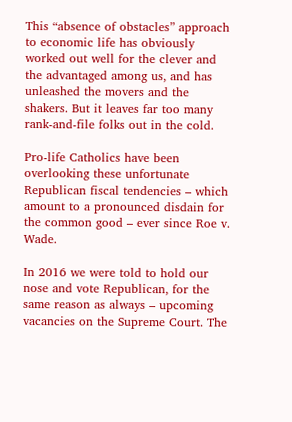This “absence of obstacles” approach to economic life has obviously worked out well for the clever and the advantaged among us, and has unleashed the movers and the shakers. But it leaves far too many rank-and-file folks out in the cold.

Pro-life Catholics have been overlooking these unfortunate Republican fiscal tendencies – which amount to a pronounced disdain for the common good – ever since Roe v. Wade.

In 2016 we were told to hold our nose and vote Republican, for the same reason as always – upcoming vacancies on the Supreme Court. The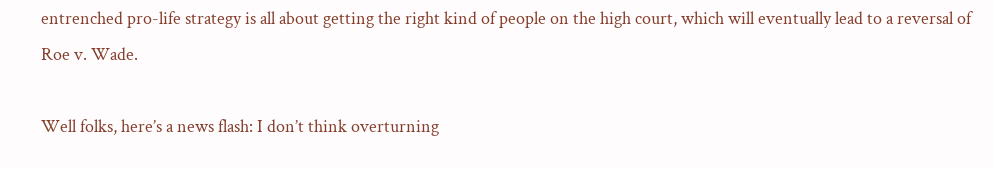entrenched pro-life strategy is all about getting the right kind of people on the high court, which will eventually lead to a reversal of Roe v. Wade.

Well folks, here’s a news flash: I don’t think overturning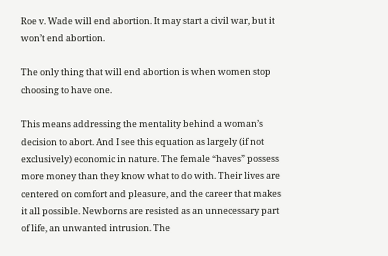Roe v. Wade will end abortion. It may start a civil war, but it won’t end abortion.

The only thing that will end abortion is when women stop choosing to have one.

This means addressing the mentality behind a woman’s decision to abort. And I see this equation as largely (if not exclusively) economic in nature. The female “haves” possess more money than they know what to do with. Their lives are centered on comfort and pleasure, and the career that makes it all possible. Newborns are resisted as an unnecessary part of life, an unwanted intrusion. The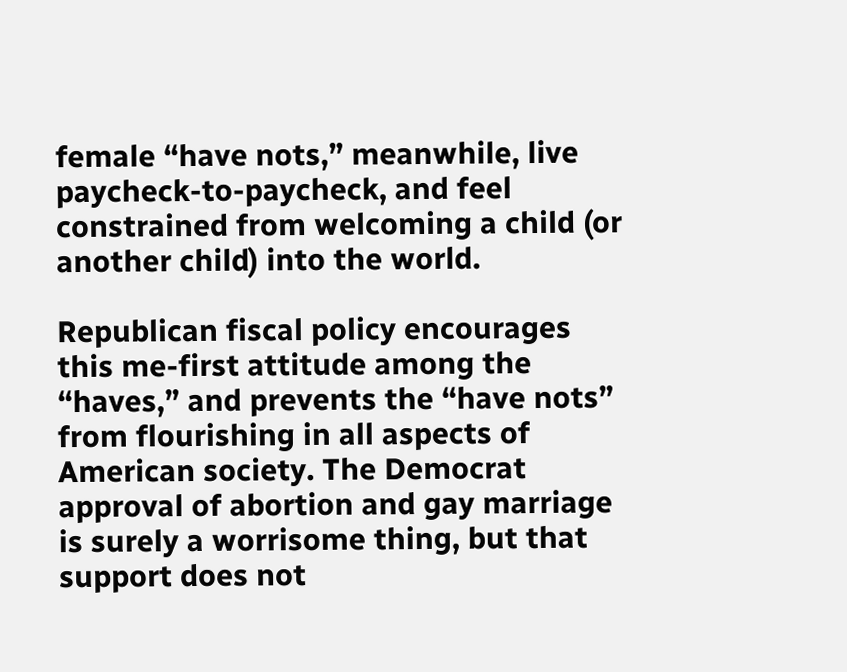female “have nots,” meanwhile, live paycheck-to-paycheck, and feel constrained from welcoming a child (or another child) into the world.

Republican fiscal policy encourages this me-first attitude among the “haves,” and prevents the “have nots” from flourishing in all aspects of American society. The Democrat approval of abortion and gay marriage is surely a worrisome thing, but that support does not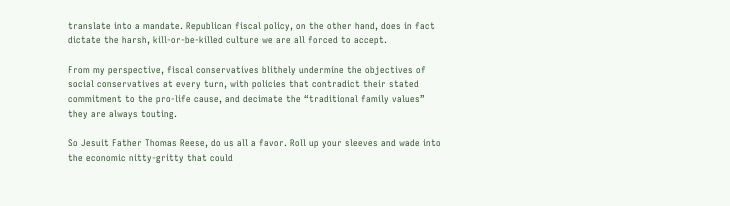translate into a mandate. Republican fiscal policy, on the other hand, does in fact dictate the harsh, kill-or-be-killed culture we are all forced to accept.

From my perspective, fiscal conservatives blithely undermine the objectives of social conservatives at every turn, with policies that contradict their stated commitment to the pro-life cause, and decimate the “traditional family values” they are always touting.

So Jesuit Father Thomas Reese, do us all a favor. Roll up your sleeves and wade into the economic nitty-gritty that could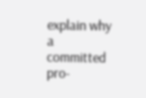explain why a committed pro-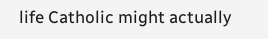life Catholic might actually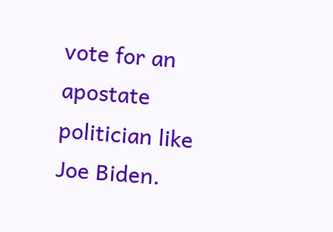vote for an apostate politician like Joe Biden.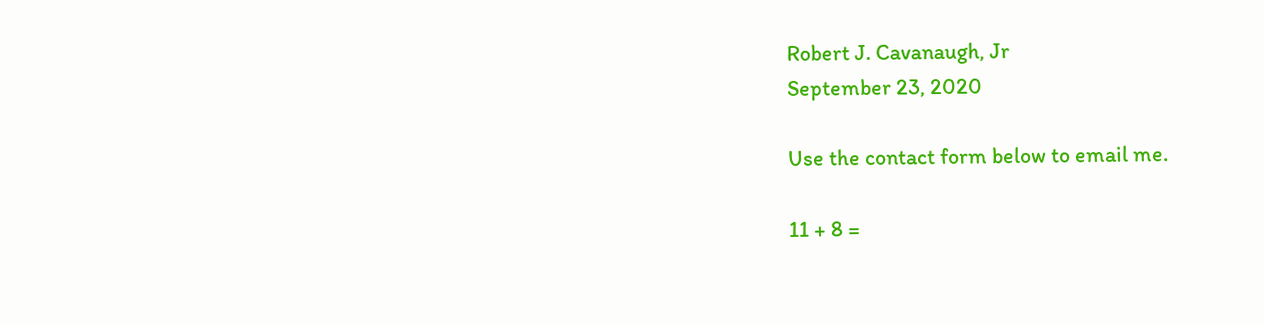Robert J. Cavanaugh, Jr
September 23, 2020

Use the contact form below to email me.

11 + 8 =